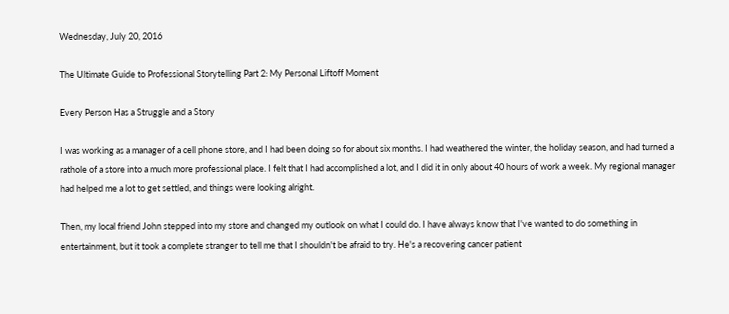Wednesday, July 20, 2016

The Ultimate Guide to Professional Storytelling Part 2: My Personal Liftoff Moment

Every Person Has a Struggle and a Story

I was working as a manager of a cell phone store, and I had been doing so for about six months. I had weathered the winter, the holiday season, and had turned a rathole of a store into a much more professional place. I felt that I had accomplished a lot, and I did it in only about 40 hours of work a week. My regional manager had helped me a lot to get settled, and things were looking alright.

Then, my local friend John stepped into my store and changed my outlook on what I could do. I have always know that I've wanted to do something in entertainment, but it took a complete stranger to tell me that I shouldn't be afraid to try. He's a recovering cancer patient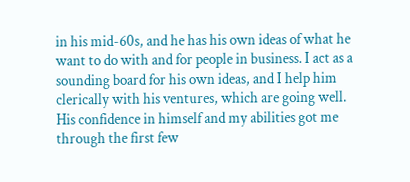in his mid-60s, and he has his own ideas of what he want to do with and for people in business. I act as a sounding board for his own ideas, and I help him clerically with his ventures, which are going well. His confidence in himself and my abilities got me through the first few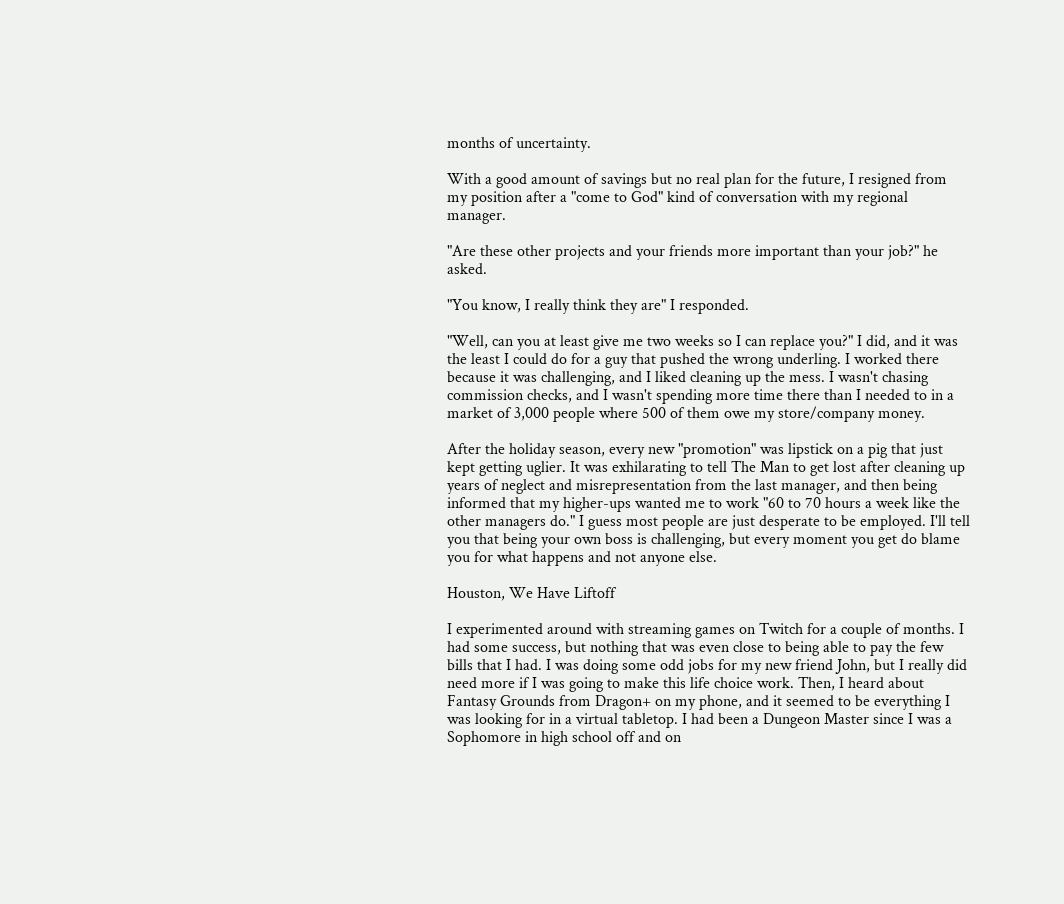months of uncertainty.

With a good amount of savings but no real plan for the future, I resigned from my position after a "come to God" kind of conversation with my regional manager.

"Are these other projects and your friends more important than your job?" he asked.

"You know, I really think they are" I responded.

"Well, can you at least give me two weeks so I can replace you?" I did, and it was the least I could do for a guy that pushed the wrong underling. I worked there because it was challenging, and I liked cleaning up the mess. I wasn't chasing commission checks, and I wasn't spending more time there than I needed to in a market of 3,000 people where 500 of them owe my store/company money.

After the holiday season, every new "promotion" was lipstick on a pig that just kept getting uglier. It was exhilarating to tell The Man to get lost after cleaning up years of neglect and misrepresentation from the last manager, and then being informed that my higher-ups wanted me to work "60 to 70 hours a week like the other managers do." I guess most people are just desperate to be employed. I'll tell you that being your own boss is challenging, but every moment you get do blame you for what happens and not anyone else.

Houston, We Have Liftoff

I experimented around with streaming games on Twitch for a couple of months. I had some success, but nothing that was even close to being able to pay the few bills that I had. I was doing some odd jobs for my new friend John, but I really did need more if I was going to make this life choice work. Then, I heard about Fantasy Grounds from Dragon+ on my phone, and it seemed to be everything I was looking for in a virtual tabletop. I had been a Dungeon Master since I was a Sophomore in high school off and on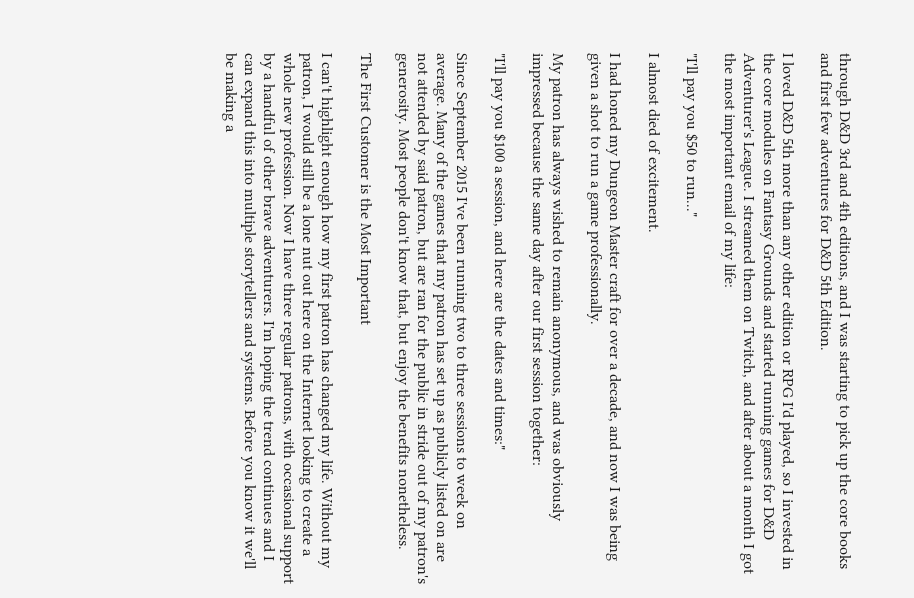through D&D 3rd and 4th editions, and I was starting to pick up the core books and first few adventures for D&D 5th Edition.

I loved D&D 5th more than any other edition or RPG I'd played, so I invested in the core modules on Fantasy Grounds and started running games for D&D Adventurer's League. I streamed them on Twitch, and after about a month I got the most important email of my life:

"I'll pay you $50 to run..."

I almost died of excitement.

I had honed my Dungeon Master craft for over a decade, and now I was being given a shot to run a game professionally.

My patron has always wished to remain anonymous, and was obviously impressed because the same day after our first session together:

"I'll pay you $100 a session, and here are the dates and times:"

Since September 2015 I've been running two to three sessions to week on average. Many of the games that my patron has set up as publicly listed on are not attended by said patron, but are ran for the public in stride out of my patron's generosity. Most people don't know that, but enjoy the benefits nonetheless.

The First Customer is the Most Important

I can't highlight enough how my first patron has changed my life. Without my patron, I would still be a lone nut out here on the Internet looking to create a whole new profession. Now I have three regular patrons, with occasional support by a handful of other brave adventurers. I'm hoping the trend continues and I can expand this into multiple storytellers and systems. Before you know it we'll be making a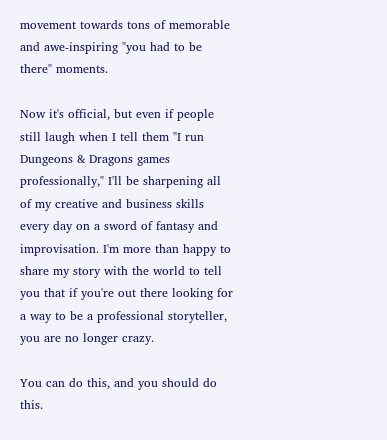movement towards tons of memorable and awe-inspiring "you had to be there" moments.

Now it's official, but even if people still laugh when I tell them "I run Dungeons & Dragons games professionally," I'll be sharpening all of my creative and business skills every day on a sword of fantasy and improvisation. I'm more than happy to share my story with the world to tell you that if you're out there looking for a way to be a professional storyteller, you are no longer crazy.

You can do this, and you should do this.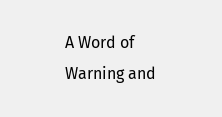A Word of Warning and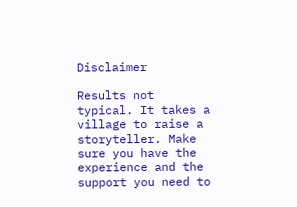Disclaimer

Results not typical. It takes a village to raise a storyteller. Make sure you have the experience and the support you need to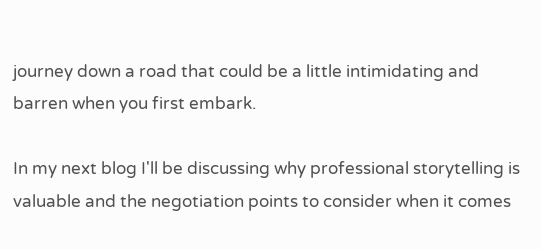journey down a road that could be a little intimidating and barren when you first embark.

In my next blog I'll be discussing why professional storytelling is valuable and the negotiation points to consider when it comes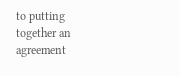to putting together an agreement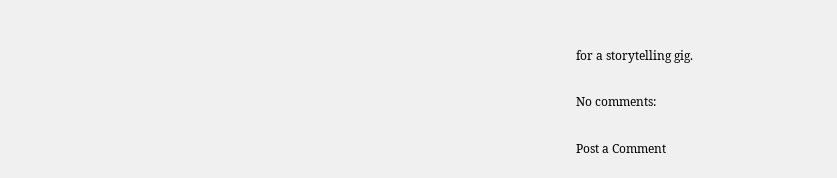for a storytelling gig.

No comments:

Post a Comment